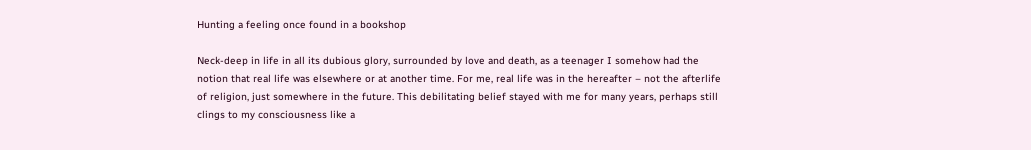Hunting a feeling once found in a bookshop

Neck-deep in life in all its dubious glory, surrounded by love and death, as a teenager I somehow had the notion that real life was elsewhere or at another time. For me, real life was in the hereafter – not the afterlife of religion, just somewhere in the future. This debilitating belief stayed with me for many years, perhaps still clings to my consciousness like a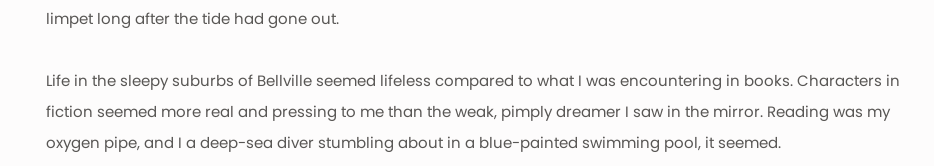limpet long after the tide had gone out.

Life in the sleepy suburbs of Bellville seemed lifeless compared to what I was encountering in books. Characters in fiction seemed more real and pressing to me than the weak, pimply dreamer I saw in the mirror. Reading was my oxygen pipe, and I a deep-sea diver stumbling about in a blue-painted swimming pool, it seemed.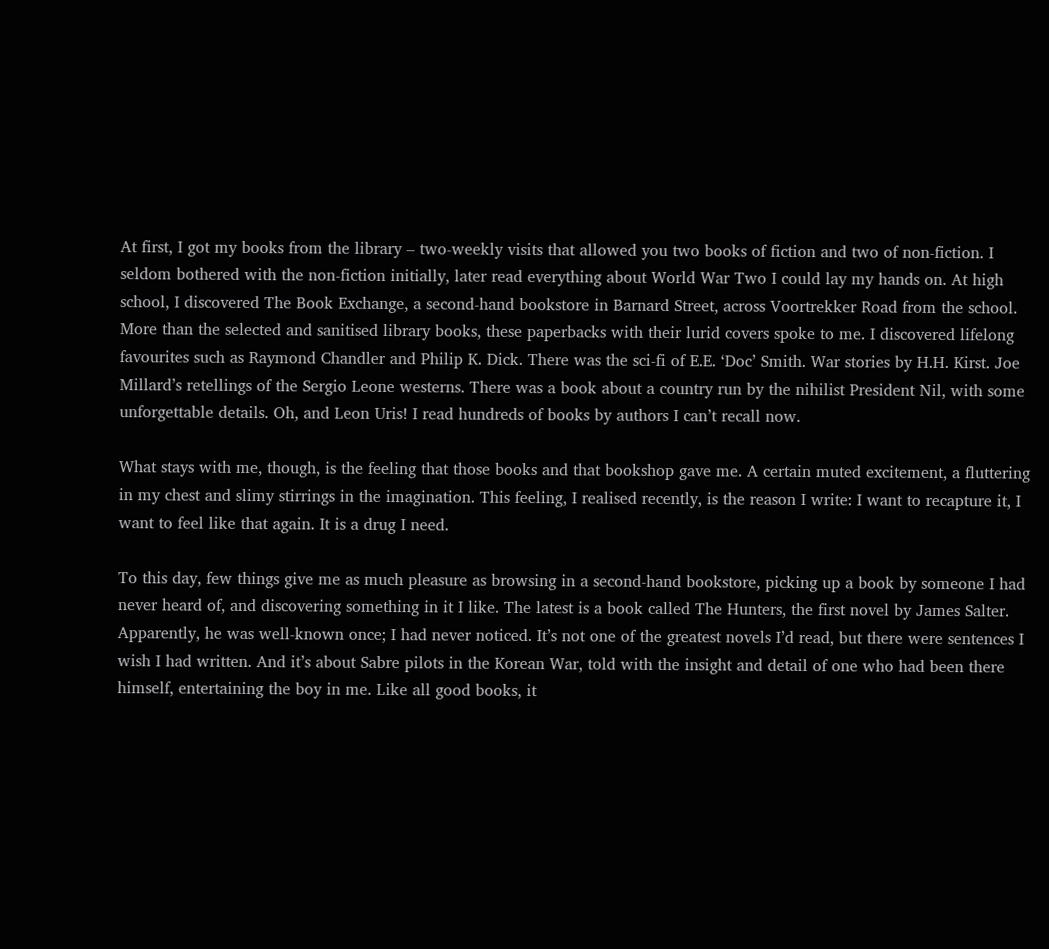At first, I got my books from the library – two-weekly visits that allowed you two books of fiction and two of non-fiction. I seldom bothered with the non-fiction initially, later read everything about World War Two I could lay my hands on. At high school, I discovered The Book Exchange, a second-hand bookstore in Barnard Street, across Voortrekker Road from the school. More than the selected and sanitised library books, these paperbacks with their lurid covers spoke to me. I discovered lifelong favourites such as Raymond Chandler and Philip K. Dick. There was the sci-fi of E.E. ‘Doc’ Smith. War stories by H.H. Kirst. Joe Millard’s retellings of the Sergio Leone westerns. There was a book about a country run by the nihilist President Nil, with some unforgettable details. Oh, and Leon Uris! I read hundreds of books by authors I can’t recall now.

What stays with me, though, is the feeling that those books and that bookshop gave me. A certain muted excitement, a fluttering in my chest and slimy stirrings in the imagination. This feeling, I realised recently, is the reason I write: I want to recapture it, I want to feel like that again. It is a drug I need.

To this day, few things give me as much pleasure as browsing in a second-hand bookstore, picking up a book by someone I had never heard of, and discovering something in it I like. The latest is a book called The Hunters, the first novel by James Salter. Apparently, he was well-known once; I had never noticed. It’s not one of the greatest novels I’d read, but there were sentences I wish I had written. And it’s about Sabre pilots in the Korean War, told with the insight and detail of one who had been there himself, entertaining the boy in me. Like all good books, it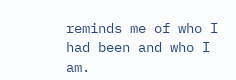reminds me of who I had been and who I am.